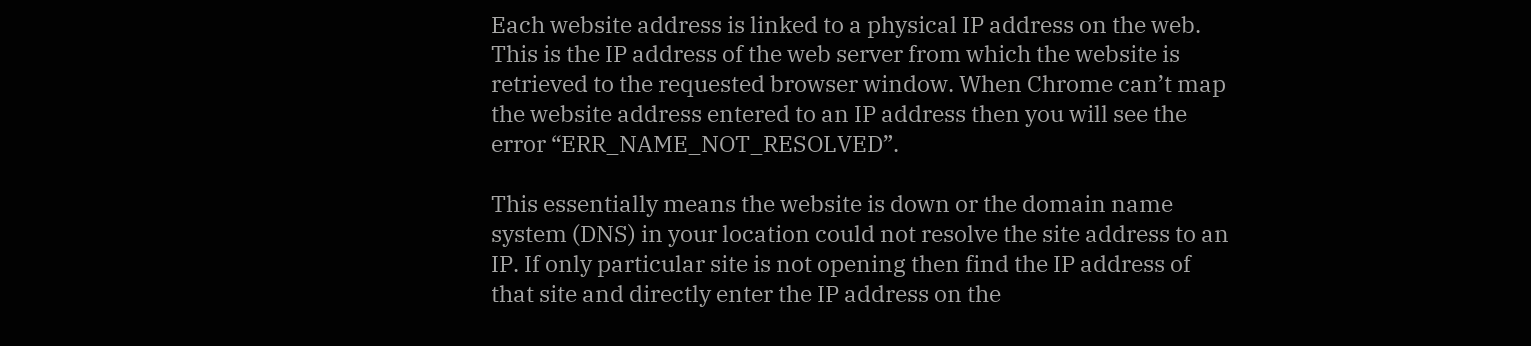Each website address is linked to a physical IP address on the web. This is the IP address of the web server from which the website is retrieved to the requested browser window. When Chrome can’t map the website address entered to an IP address then you will see the error “ERR_NAME_NOT_RESOLVED”.

This essentially means the website is down or the domain name system (DNS) in your location could not resolve the site address to an IP. If only particular site is not opening then find the IP address of that site and directly enter the IP address on the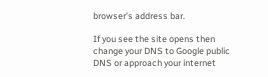browser’s address bar.

If you see the site opens then change your DNS to Google public DNS or approach your internet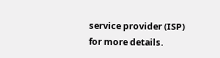service provider (ISP) for more details.